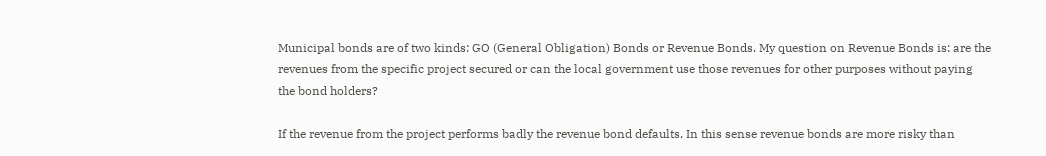Municipal bonds are of two kinds: GO (General Obligation) Bonds or Revenue Bonds. My question on Revenue Bonds is: are the revenues from the specific project secured or can the local government use those revenues for other purposes without paying the bond holders?

If the revenue from the project performs badly the revenue bond defaults. In this sense revenue bonds are more risky than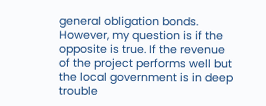general obligation bonds. However, my question is if the opposite is true. If the revenue of the project performs well but the local government is in deep trouble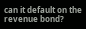can it default on the revenue bond?